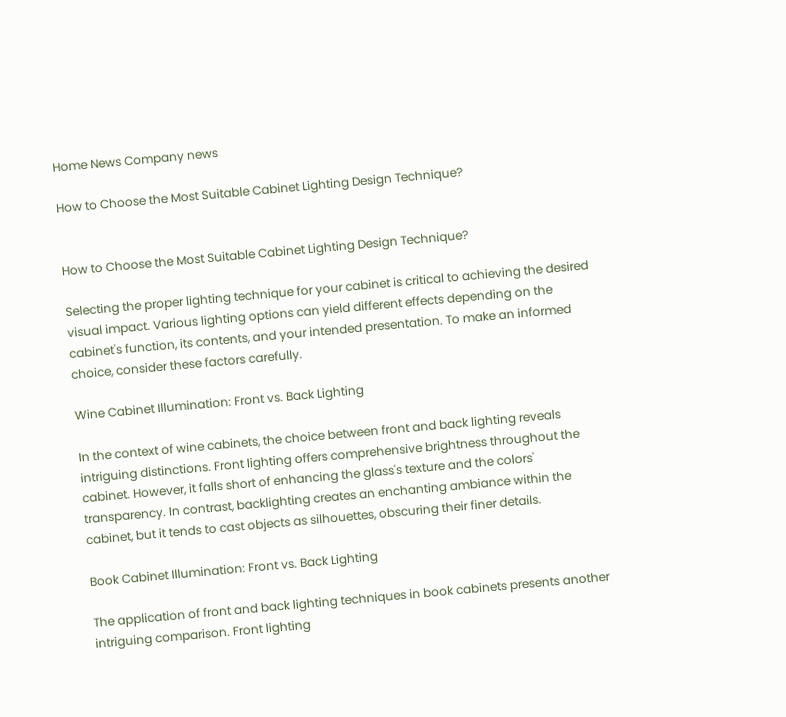Home News Company news

How to Choose the Most Suitable Cabinet Lighting Design Technique?


How to Choose the Most Suitable Cabinet Lighting Design Technique?

Selecting the proper lighting technique for your cabinet is critical to achieving the desired visual impact. Various lighting options can yield different effects depending on the cabinet's function, its contents, and your intended presentation. To make an informed choice, consider these factors carefully.

Wine Cabinet Illumination: Front vs. Back Lighting

In the context of wine cabinets, the choice between front and back lighting reveals intriguing distinctions. Front lighting offers comprehensive brightness throughout the cabinet. However, it falls short of enhancing the glass's texture and the colors' transparency. In contrast, backlighting creates an enchanting ambiance within the cabinet, but it tends to cast objects as silhouettes, obscuring their finer details.

Book Cabinet Illumination: Front vs. Back Lighting

The application of front and back lighting techniques in book cabinets presents another intriguing comparison. Front lighting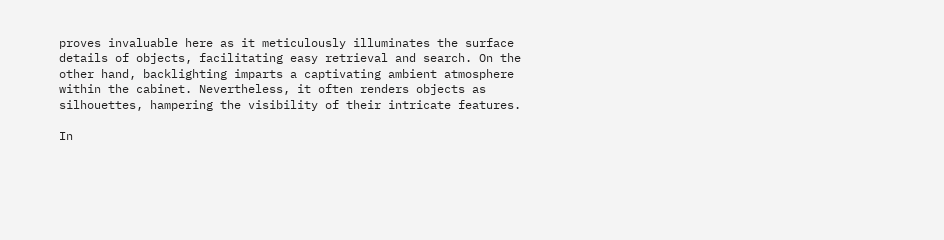proves invaluable here as it meticulously illuminates the surface details of objects, facilitating easy retrieval and search. On the other hand, backlighting imparts a captivating ambient atmosphere within the cabinet. Nevertheless, it often renders objects as silhouettes, hampering the visibility of their intricate features.

In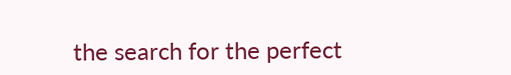the search for the perfect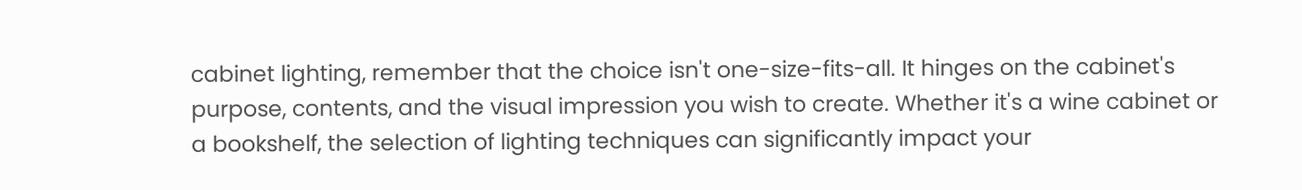cabinet lighting, remember that the choice isn't one-size-fits-all. It hinges on the cabinet's purpose, contents, and the visual impression you wish to create. Whether it's a wine cabinet or a bookshelf, the selection of lighting techniques can significantly impact your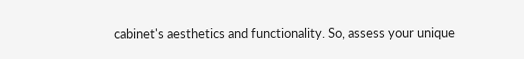cabinet's aesthetics and functionality. So, assess your unique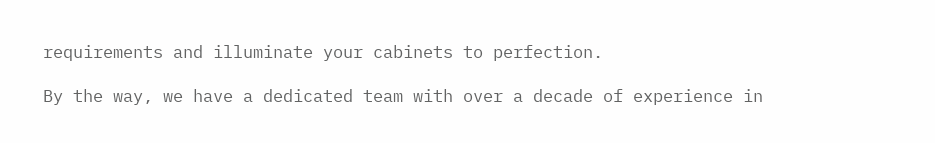requirements and illuminate your cabinets to perfection.

By the way, we have a dedicated team with over a decade of experience in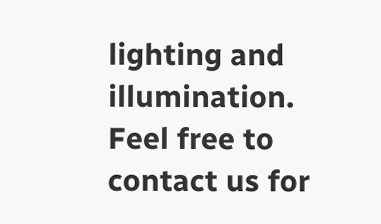lighting and illumination. Feel free to contact us for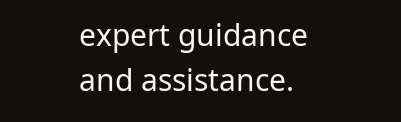expert guidance and assistance.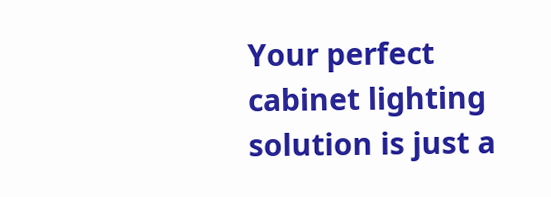Your perfect cabinet lighting solution is just a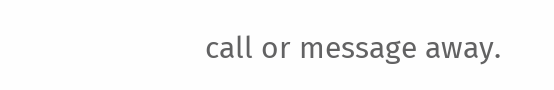call or message away.